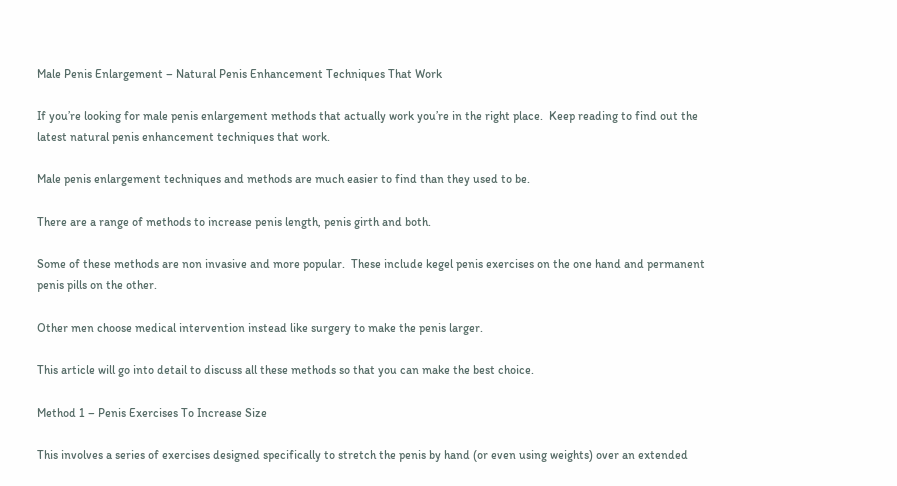Male Penis Enlargement – Natural Penis Enhancement Techniques That Work

If you’re looking for male penis enlargement methods that actually work you’re in the right place.  Keep reading to find out the latest natural penis enhancement techniques that work.

Male penis enlargement techniques and methods are much easier to find than they used to be.

There are a range of methods to increase penis length, penis girth and both.

Some of these methods are non invasive and more popular.  These include kegel penis exercises on the one hand and permanent penis pills on the other.

Other men choose medical intervention instead like surgery to make the penis larger.

This article will go into detail to discuss all these methods so that you can make the best choice.

Method 1 – Penis Exercises To Increase Size

This involves a series of exercises designed specifically to stretch the penis by hand (or even using weights) over an extended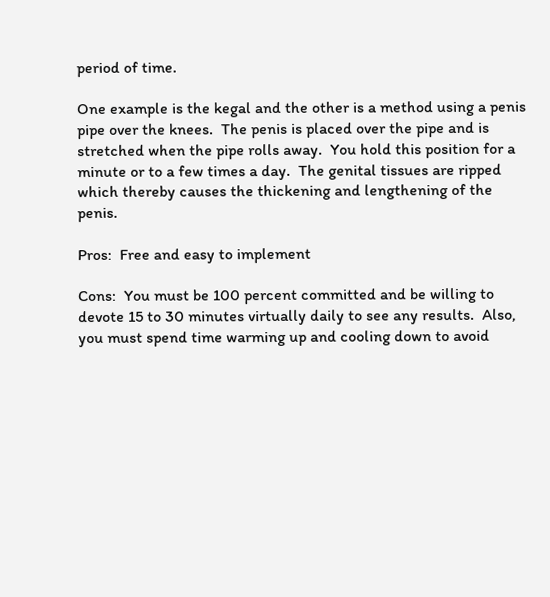period of time.

One example is the kegal and the other is a method using a penis pipe over the knees.  The penis is placed over the pipe and is stretched when the pipe rolls away.  You hold this position for a minute or to a few times a day.  The genital tissues are ripped which thereby causes the thickening and lengthening of the penis.

Pros:  Free and easy to implement

Cons:  You must be 100 percent committed and be willing to devote 15 to 30 minutes virtually daily to see any results.  Also, you must spend time warming up and cooling down to avoid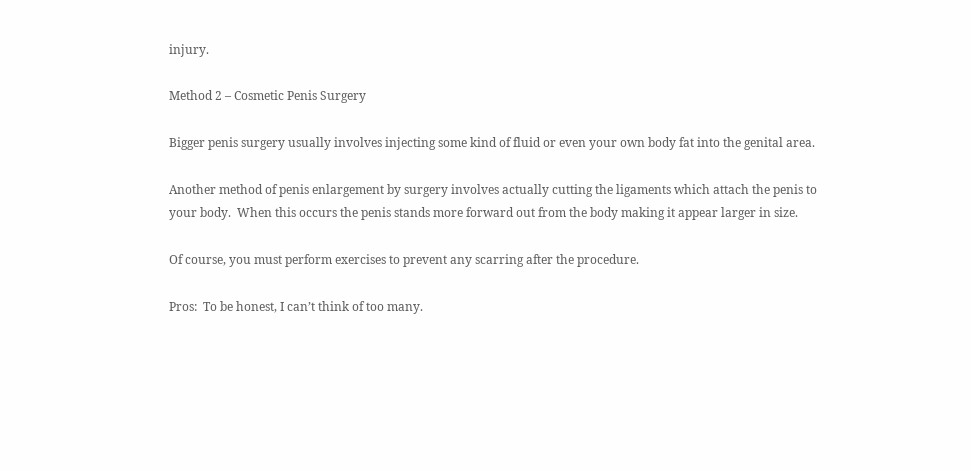injury.

Method 2 – Cosmetic Penis Surgery

Bigger penis surgery usually involves injecting some kind of fluid or even your own body fat into the genital area.

Another method of penis enlargement by surgery involves actually cutting the ligaments which attach the penis to your body.  When this occurs the penis stands more forward out from the body making it appear larger in size.

Of course, you must perform exercises to prevent any scarring after the procedure.

Pros:  To be honest, I can’t think of too many.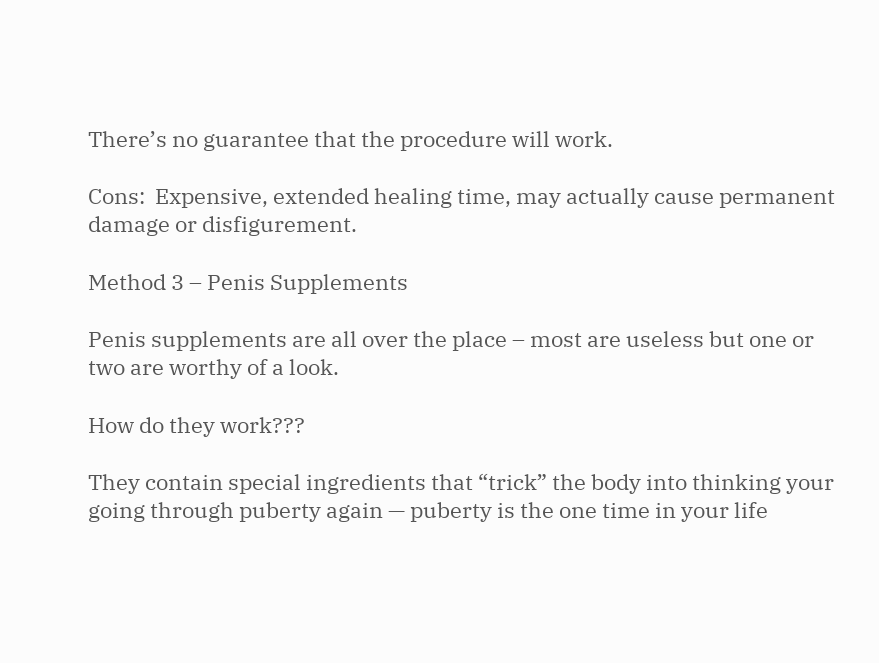There’s no guarantee that the procedure will work.

Cons:  Expensive, extended healing time, may actually cause permanent damage or disfigurement.

Method 3 – Penis Supplements

Penis supplements are all over the place – most are useless but one or two are worthy of a look.

How do they work???

They contain special ingredients that “trick” the body into thinking your going through puberty again — puberty is the one time in your life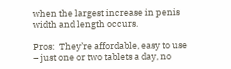when the largest increase in penis width and length occurs.

Pros:  They’re affordable, easy to use – just one or two tablets a day, no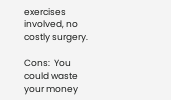exercises involved, no costly surgery.

Cons:  You could waste your money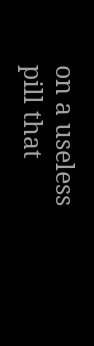on a useless pill that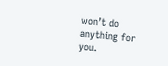won’t do anything for you.